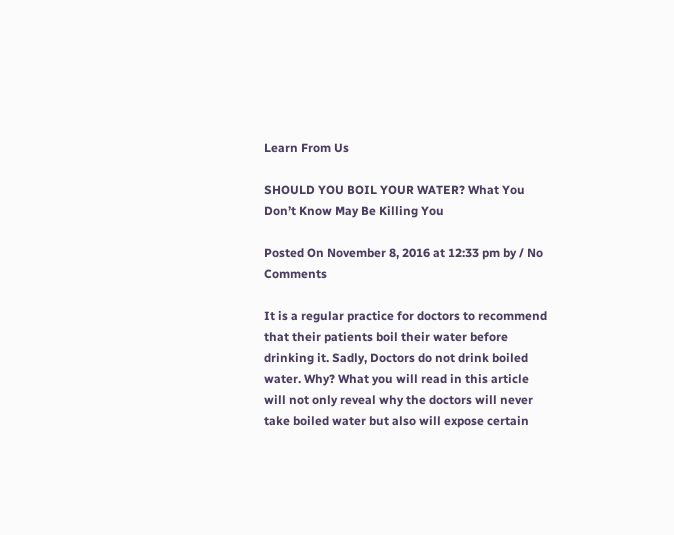Learn From Us

SHOULD YOU BOIL YOUR WATER? What You Don’t Know May Be Killing You

Posted On November 8, 2016 at 12:33 pm by / No Comments

It is a regular practice for doctors to recommend that their patients boil their water before drinking it. Sadly, Doctors do not drink boiled water. Why? What you will read in this article will not only reveal why the doctors will never take boiled water but also will expose certain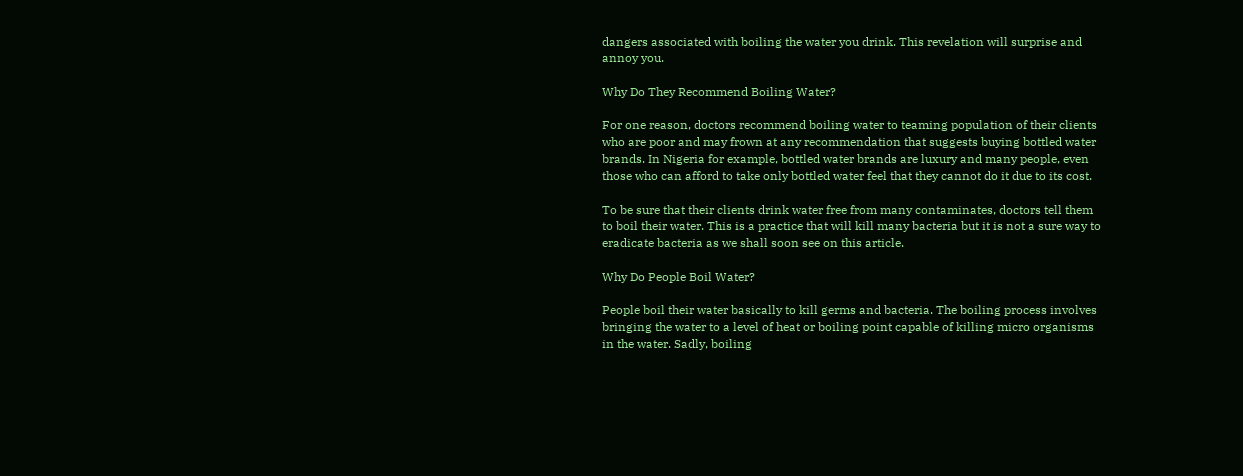dangers associated with boiling the water you drink. This revelation will surprise and annoy you.

Why Do They Recommend Boiling Water?

For one reason, doctors recommend boiling water to teaming population of their clients who are poor and may frown at any recommendation that suggests buying bottled water brands. In Nigeria for example, bottled water brands are luxury and many people, even those who can afford to take only bottled water feel that they cannot do it due to its cost.

To be sure that their clients drink water free from many contaminates, doctors tell them to boil their water. This is a practice that will kill many bacteria but it is not a sure way to eradicate bacteria as we shall soon see on this article.

Why Do People Boil Water?

People boil their water basically to kill germs and bacteria. The boiling process involves bringing the water to a level of heat or boiling point capable of killing micro organisms in the water. Sadly, boiling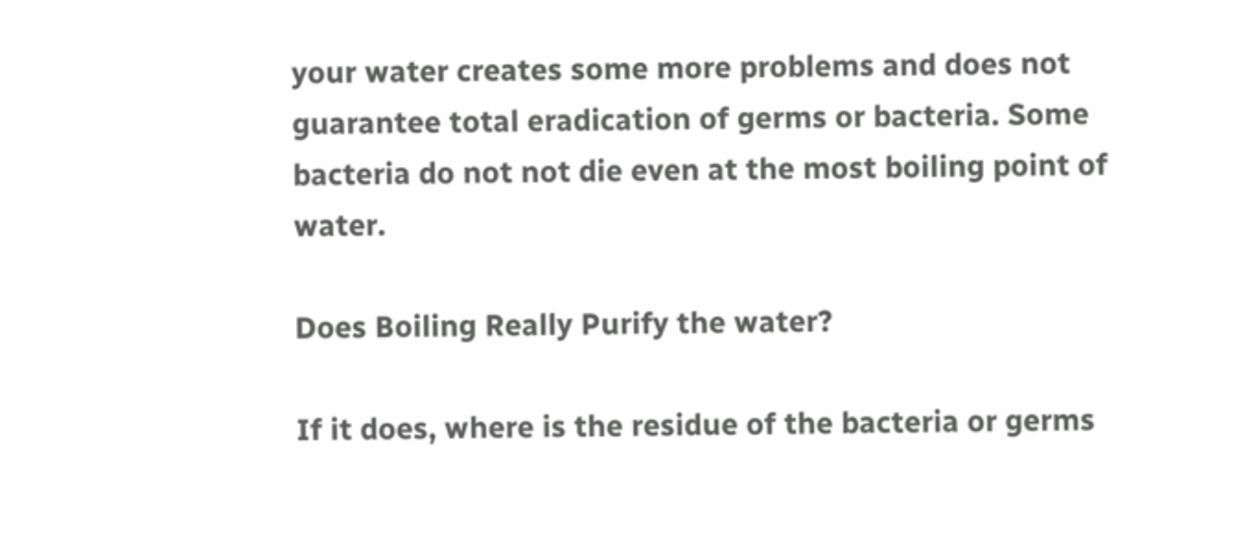your water creates some more problems and does not guarantee total eradication of germs or bacteria. Some bacteria do not not die even at the most boiling point of water.

Does Boiling Really Purify the water?

If it does, where is the residue of the bacteria or germs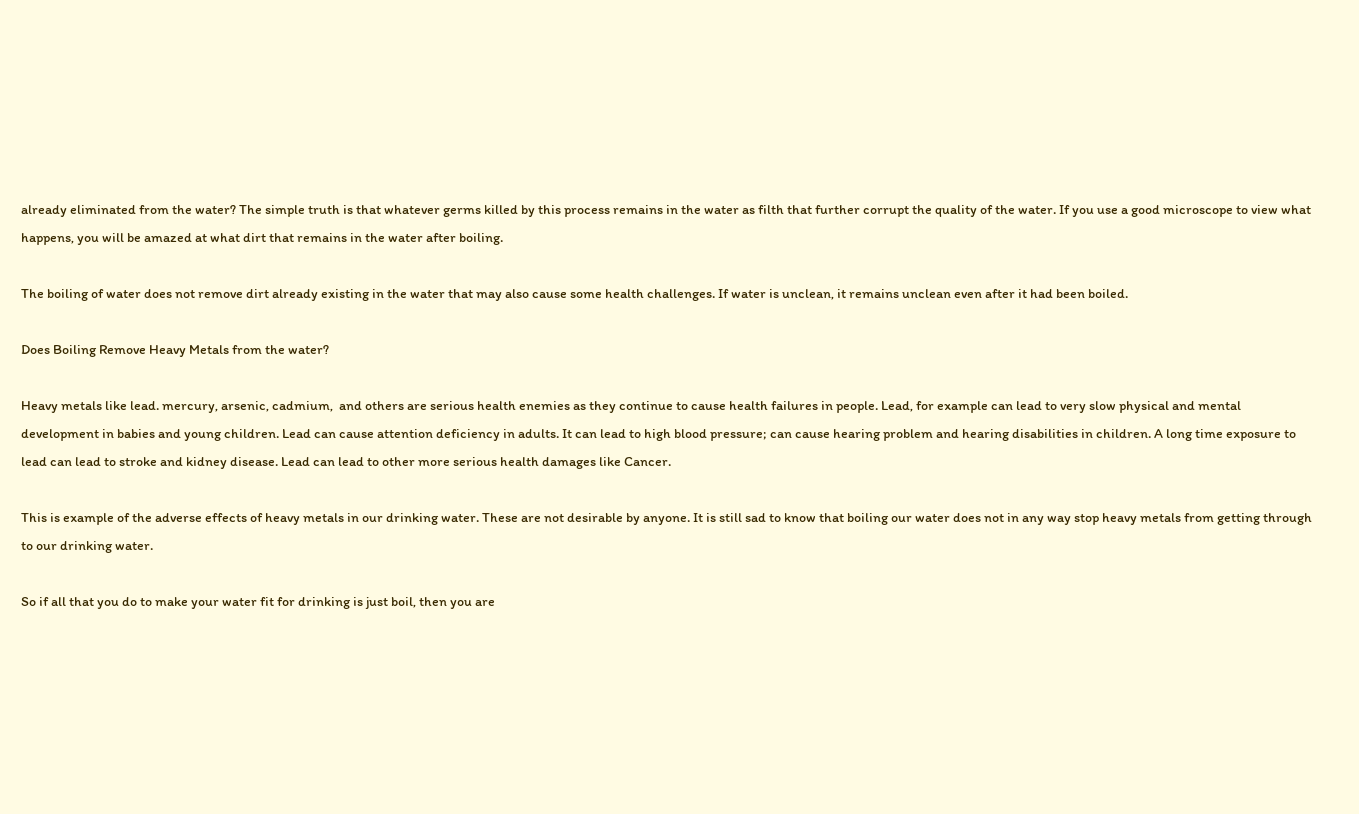already eliminated from the water? The simple truth is that whatever germs killed by this process remains in the water as filth that further corrupt the quality of the water. If you use a good microscope to view what happens, you will be amazed at what dirt that remains in the water after boiling.

The boiling of water does not remove dirt already existing in the water that may also cause some health challenges. If water is unclean, it remains unclean even after it had been boiled.

Does Boiling Remove Heavy Metals from the water?

Heavy metals like lead. mercury, arsenic, cadmium,  and others are serious health enemies as they continue to cause health failures in people. Lead, for example can lead to very slow physical and mental development in babies and young children. Lead can cause attention deficiency in adults. It can lead to high blood pressure; can cause hearing problem and hearing disabilities in children. A long time exposure to lead can lead to stroke and kidney disease. Lead can lead to other more serious health damages like Cancer.

This is example of the adverse effects of heavy metals in our drinking water. These are not desirable by anyone. It is still sad to know that boiling our water does not in any way stop heavy metals from getting through to our drinking water.

So if all that you do to make your water fit for drinking is just boil, then you are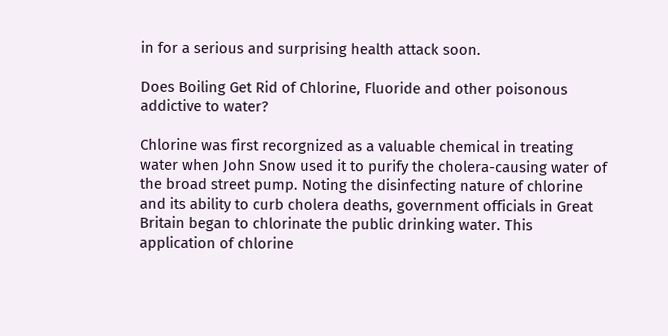in for a serious and surprising health attack soon.

Does Boiling Get Rid of Chlorine, Fluoride and other poisonous addictive to water?

Chlorine was first recorgnized as a valuable chemical in treating water when John Snow used it to purify the cholera-causing water of the broad street pump. Noting the disinfecting nature of chlorine and its ability to curb cholera deaths, government officials in Great Britain began to chlorinate the public drinking water. This application of chlorine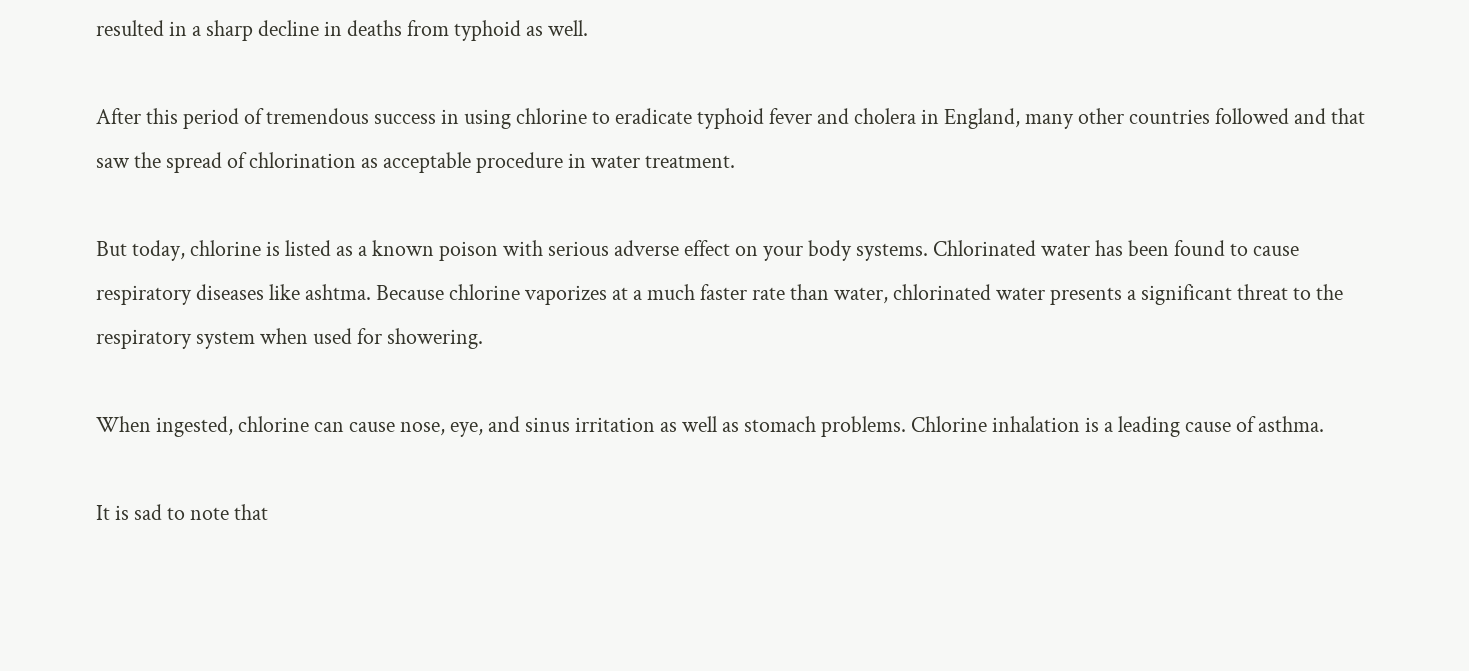resulted in a sharp decline in deaths from typhoid as well.

After this period of tremendous success in using chlorine to eradicate typhoid fever and cholera in England, many other countries followed and that saw the spread of chlorination as acceptable procedure in water treatment.

But today, chlorine is listed as a known poison with serious adverse effect on your body systems. Chlorinated water has been found to cause respiratory diseases like ashtma. Because chlorine vaporizes at a much faster rate than water, chlorinated water presents a significant threat to the respiratory system when used for showering.

When ingested, chlorine can cause nose, eye, and sinus irritation as well as stomach problems. Chlorine inhalation is a leading cause of asthma.

It is sad to note that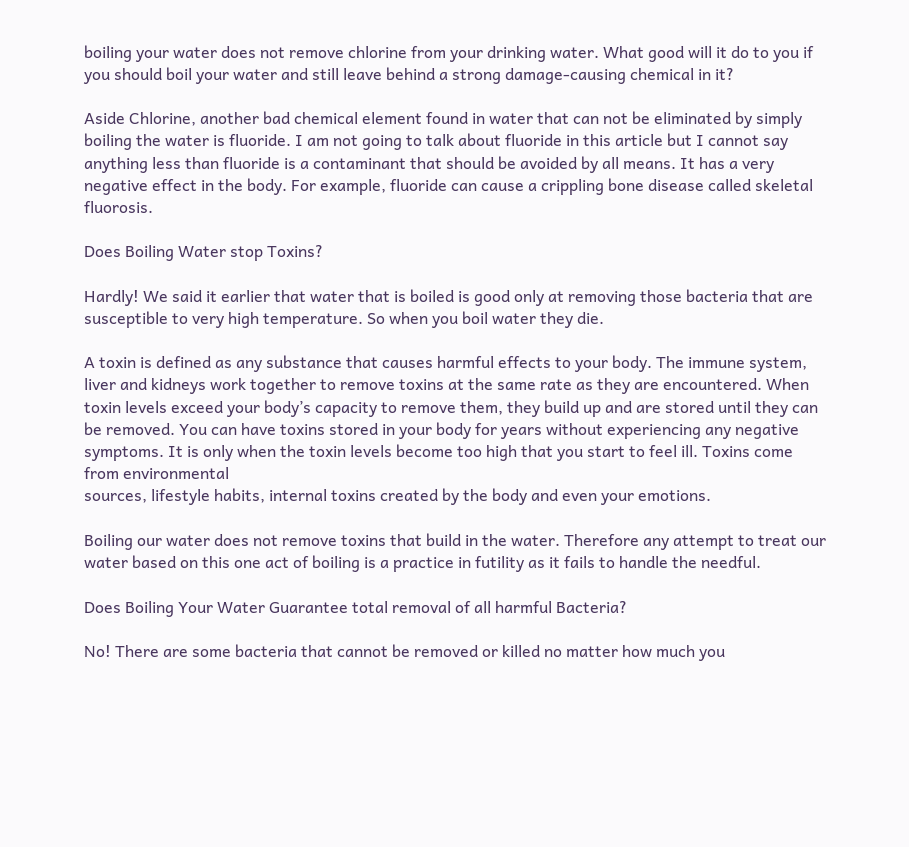boiling your water does not remove chlorine from your drinking water. What good will it do to you if you should boil your water and still leave behind a strong damage-causing chemical in it?

Aside Chlorine, another bad chemical element found in water that can not be eliminated by simply boiling the water is fluoride. I am not going to talk about fluoride in this article but I cannot say anything less than fluoride is a contaminant that should be avoided by all means. It has a very negative effect in the body. For example, fluoride can cause a crippling bone disease called skeletal fluorosis.

Does Boiling Water stop Toxins?

Hardly! We said it earlier that water that is boiled is good only at removing those bacteria that are susceptible to very high temperature. So when you boil water they die.

A toxin is defined as any substance that causes harmful effects to your body. The immune system, liver and kidneys work together to remove toxins at the same rate as they are encountered. When toxin levels exceed your body’s capacity to remove them, they build up and are stored until they can be removed. You can have toxins stored in your body for years without experiencing any negative symptoms. It is only when the toxin levels become too high that you start to feel ill. Toxins come from environmental
sources, lifestyle habits, internal toxins created by the body and even your emotions.

Boiling our water does not remove toxins that build in the water. Therefore any attempt to treat our water based on this one act of boiling is a practice in futility as it fails to handle the needful.

Does Boiling Your Water Guarantee total removal of all harmful Bacteria?

No! There are some bacteria that cannot be removed or killed no matter how much you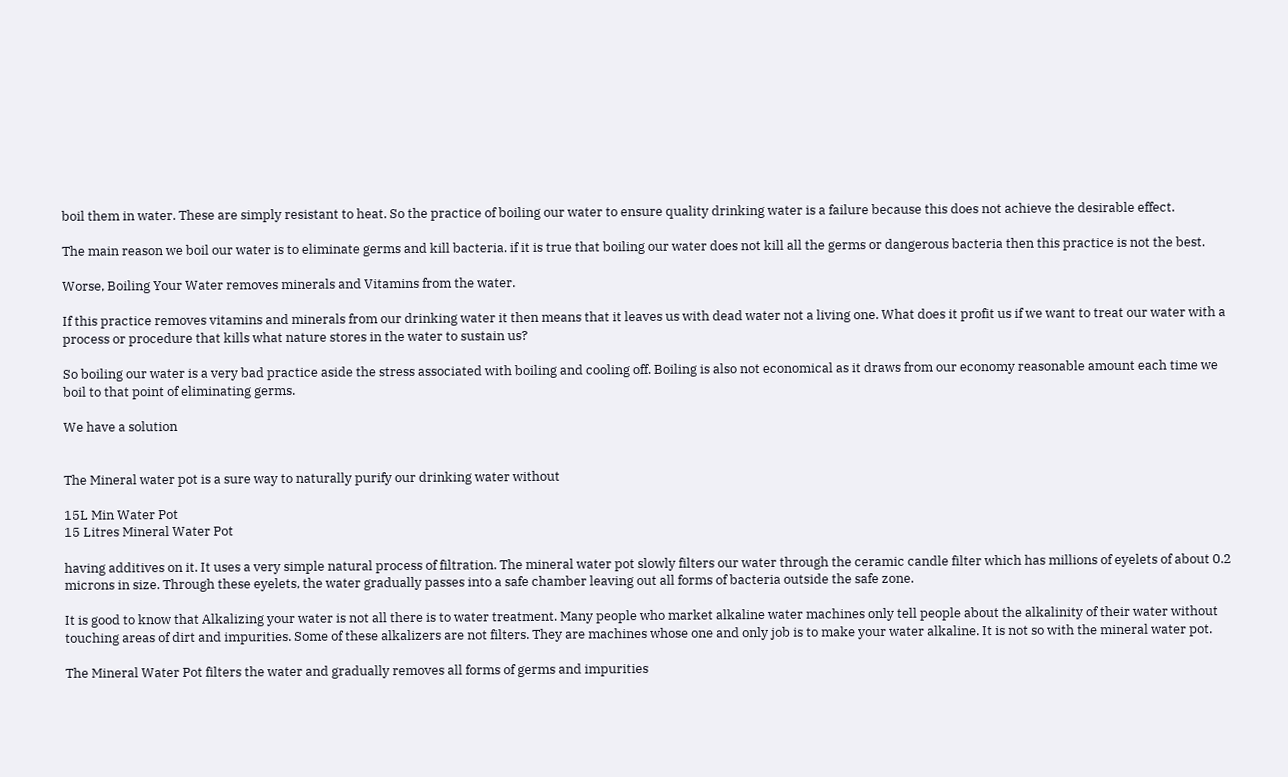boil them in water. These are simply resistant to heat. So the practice of boiling our water to ensure quality drinking water is a failure because this does not achieve the desirable effect.

The main reason we boil our water is to eliminate germs and kill bacteria. if it is true that boiling our water does not kill all the germs or dangerous bacteria then this practice is not the best.

Worse, Boiling Your Water removes minerals and Vitamins from the water.

If this practice removes vitamins and minerals from our drinking water it then means that it leaves us with dead water not a living one. What does it profit us if we want to treat our water with a process or procedure that kills what nature stores in the water to sustain us?

So boiling our water is a very bad practice aside the stress associated with boiling and cooling off. Boiling is also not economical as it draws from our economy reasonable amount each time we boil to that point of eliminating germs.

We have a solution


The Mineral water pot is a sure way to naturally purify our drinking water without

15L Min Water Pot
15 Litres Mineral Water Pot

having additives on it. It uses a very simple natural process of filtration. The mineral water pot slowly filters our water through the ceramic candle filter which has millions of eyelets of about 0.2 microns in size. Through these eyelets, the water gradually passes into a safe chamber leaving out all forms of bacteria outside the safe zone.

It is good to know that Alkalizing your water is not all there is to water treatment. Many people who market alkaline water machines only tell people about the alkalinity of their water without touching areas of dirt and impurities. Some of these alkalizers are not filters. They are machines whose one and only job is to make your water alkaline. It is not so with the mineral water pot.

The Mineral Water Pot filters the water and gradually removes all forms of germs and impurities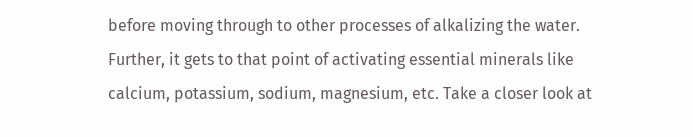before moving through to other processes of alkalizing the water. Further, it gets to that point of activating essential minerals like calcium, potassium, sodium, magnesium, etc. Take a closer look at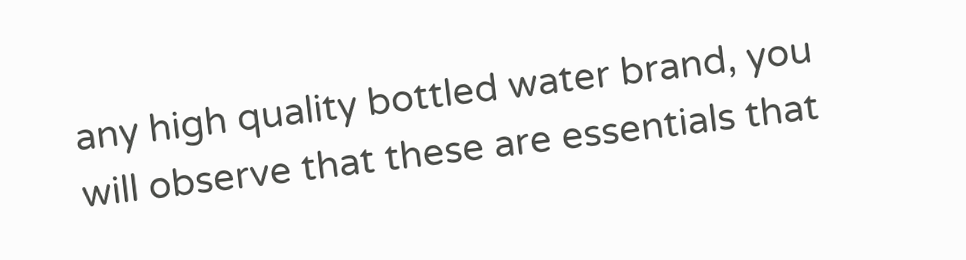any high quality bottled water brand, you will observe that these are essentials that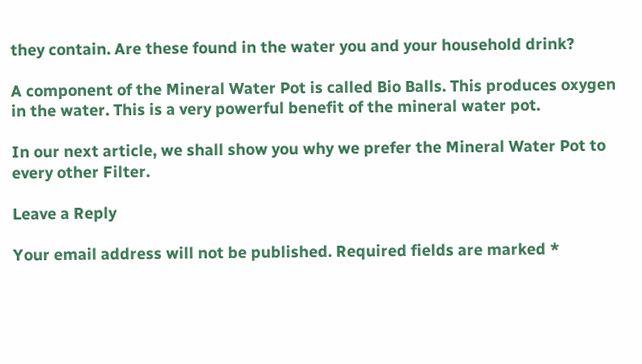they contain. Are these found in the water you and your household drink?

A component of the Mineral Water Pot is called Bio Balls. This produces oxygen in the water. This is a very powerful benefit of the mineral water pot.

In our next article, we shall show you why we prefer the Mineral Water Pot to every other Filter.

Leave a Reply

Your email address will not be published. Required fields are marked *